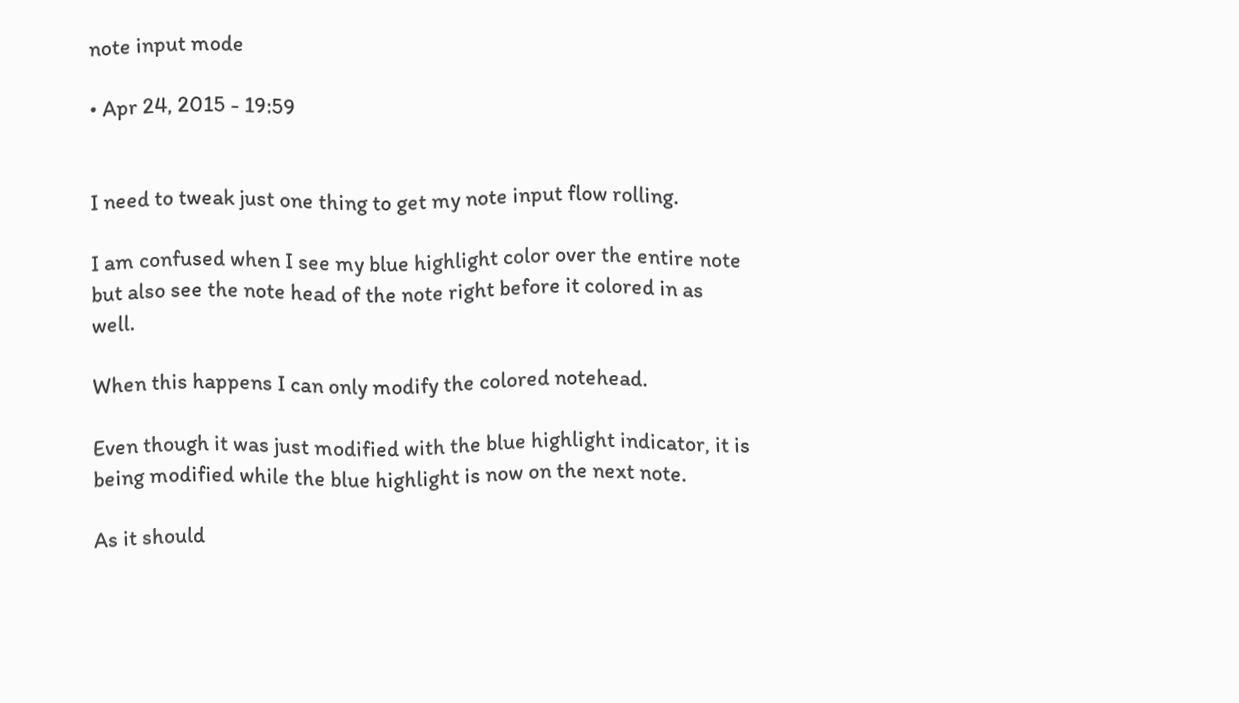note input mode

• Apr 24, 2015 - 19:59


I need to tweak just one thing to get my note input flow rolling.

I am confused when I see my blue highlight color over the entire note but also see the note head of the note right before it colored in as well.

When this happens I can only modify the colored notehead.

Even though it was just modified with the blue highlight indicator, it is being modified while the blue highlight is now on the next note.

As it should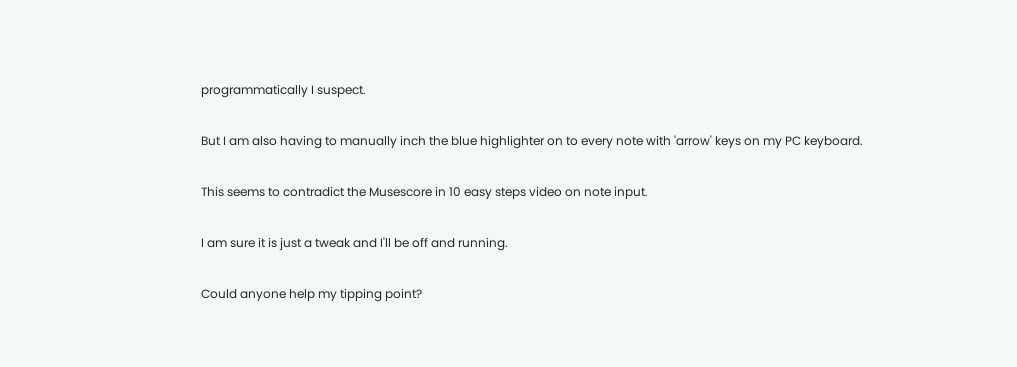programmatically I suspect.

But I am also having to manually inch the blue highlighter on to every note with 'arrow' keys on my PC keyboard.

This seems to contradict the Musescore in 10 easy steps video on note input.

I am sure it is just a tweak and I'll be off and running.

Could anyone help my tipping point?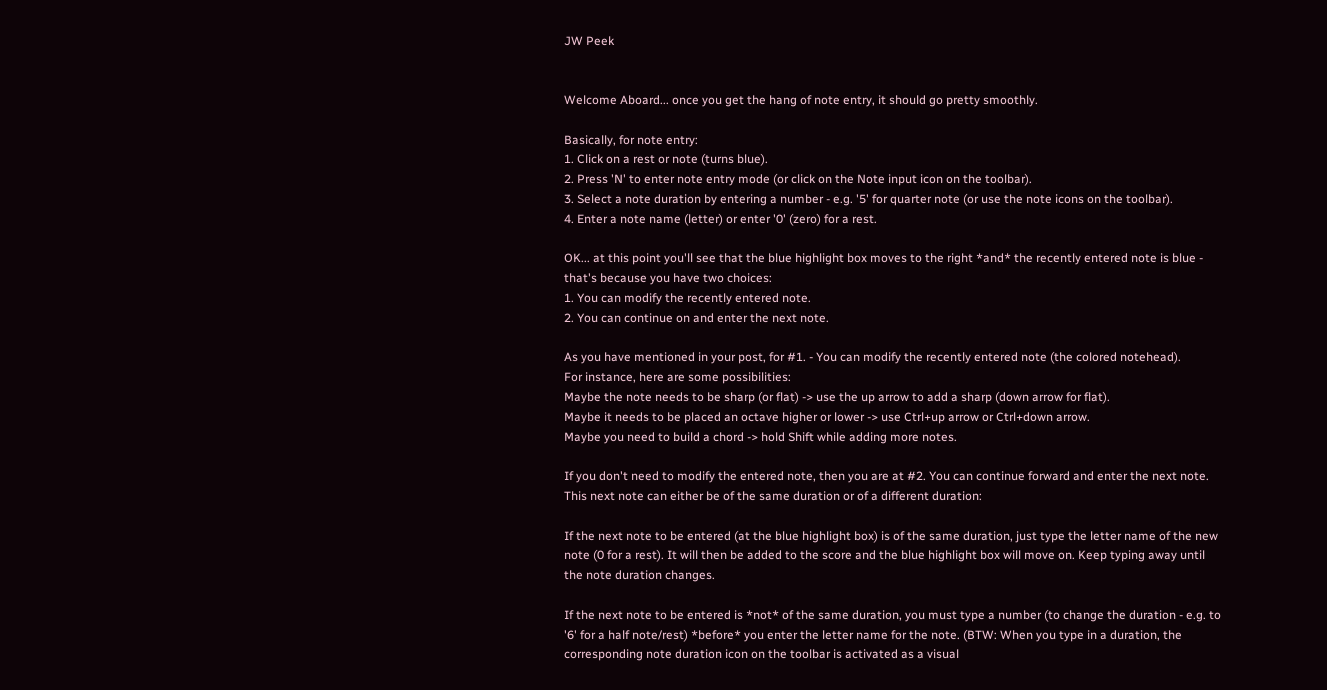JW Peek


Welcome Aboard... once you get the hang of note entry, it should go pretty smoothly.

Basically, for note entry:
1. Click on a rest or note (turns blue).
2. Press 'N' to enter note entry mode (or click on the Note input icon on the toolbar).
3. Select a note duration by entering a number - e.g. '5' for quarter note (or use the note icons on the toolbar).
4. Enter a note name (letter) or enter '0' (zero) for a rest.

OK... at this point you'll see that the blue highlight box moves to the right *and* the recently entered note is blue - that's because you have two choices:
1. You can modify the recently entered note.
2. You can continue on and enter the next note.

As you have mentioned in your post, for #1. - You can modify the recently entered note (the colored notehead).
For instance, here are some possibilities:
Maybe the note needs to be sharp (or flat) -> use the up arrow to add a sharp (down arrow for flat).
Maybe it needs to be placed an octave higher or lower -> use Ctrl+up arrow or Ctrl+down arrow.
Maybe you need to build a chord -> hold Shift while adding more notes.

If you don't need to modify the entered note, then you are at #2. You can continue forward and enter the next note.
This next note can either be of the same duration or of a different duration:

If the next note to be entered (at the blue highlight box) is of the same duration, just type the letter name of the new note (0 for a rest). It will then be added to the score and the blue highlight box will move on. Keep typing away until the note duration changes.

If the next note to be entered is *not* of the same duration, you must type a number (to change the duration - e.g. to '6' for a half note/rest) *before* you enter the letter name for the note. (BTW: When you type in a duration, the corresponding note duration icon on the toolbar is activated as a visual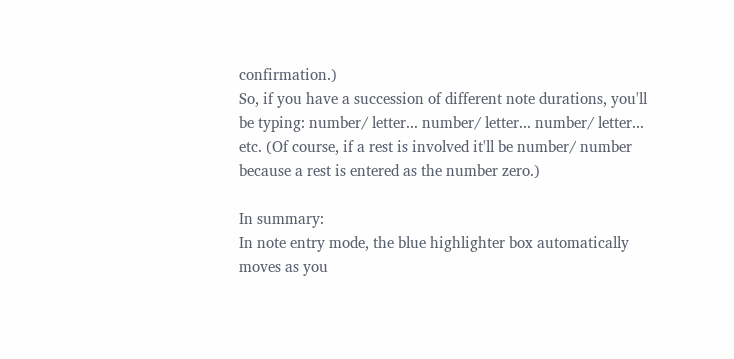confirmation.)
So, if you have a succession of different note durations, you'll be typing: number/ letter... number/ letter... number/ letter... etc. (Of course, if a rest is involved it'll be number/ number because a rest is entered as the number zero.)

In summary:
In note entry mode, the blue highlighter box automatically moves as you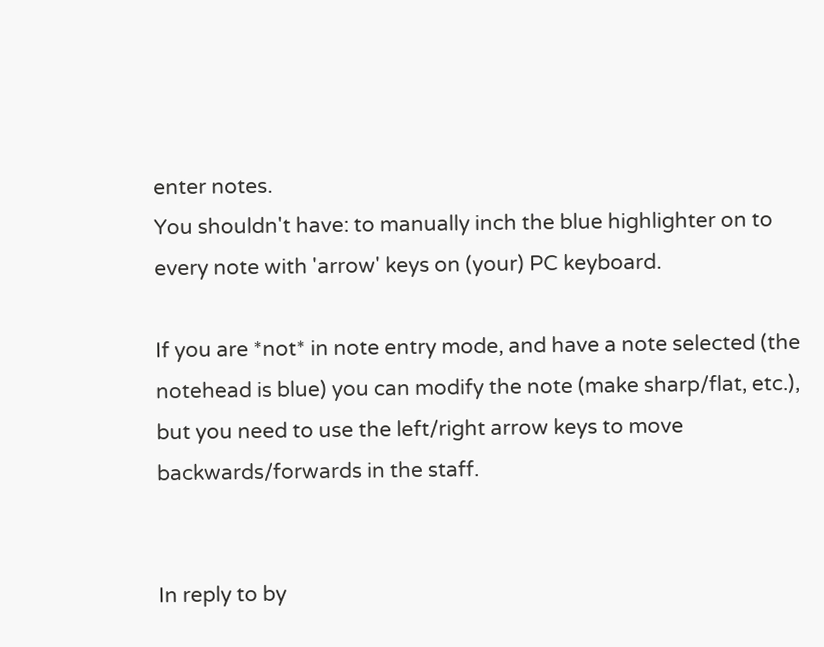enter notes.
You shouldn't have: to manually inch the blue highlighter on to every note with 'arrow' keys on (your) PC keyboard.

If you are *not* in note entry mode, and have a note selected (the notehead is blue) you can modify the note (make sharp/flat, etc.), but you need to use the left/right arrow keys to move backwards/forwards in the staff.


In reply to by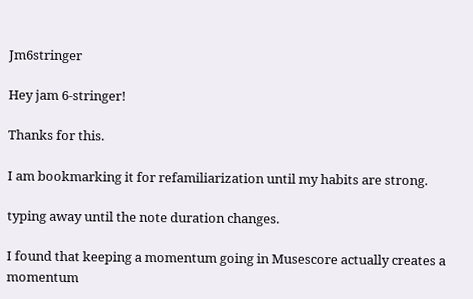Jm6stringer

Hey jam 6-stringer!

Thanks for this.

I am bookmarking it for refamiliarization until my habits are strong.

typing away until the note duration changes.

I found that keeping a momentum going in Musescore actually creates a momentum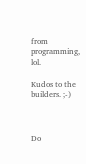from programming, lol.

Kudos to the builders. ;-)



Do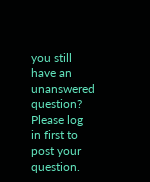you still have an unanswered question? Please log in first to post your question.